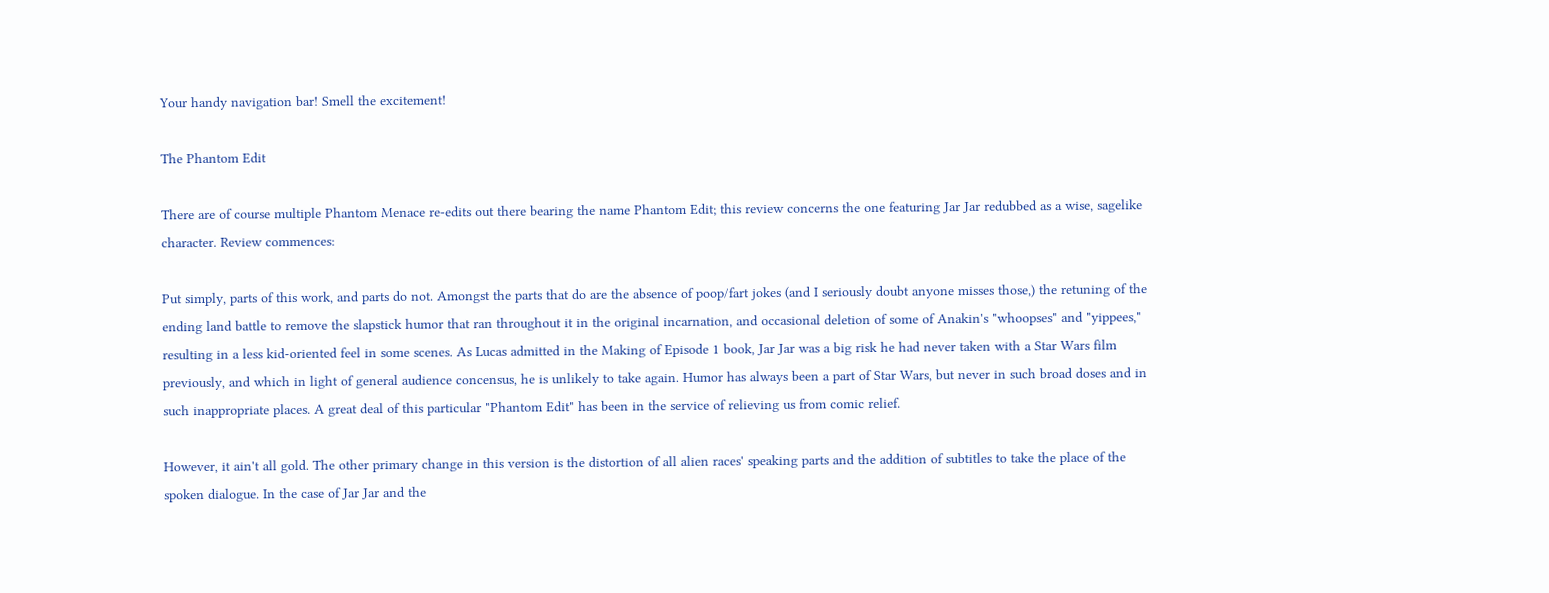Your handy navigation bar! Smell the excitement!

The Phantom Edit

There are of course multiple Phantom Menace re-edits out there bearing the name Phantom Edit; this review concerns the one featuring Jar Jar redubbed as a wise, sagelike character. Review commences:

Put simply, parts of this work, and parts do not. Amongst the parts that do are the absence of poop/fart jokes (and I seriously doubt anyone misses those,) the retuning of the ending land battle to remove the slapstick humor that ran throughout it in the original incarnation, and occasional deletion of some of Anakin's "whoopses" and "yippees," resulting in a less kid-oriented feel in some scenes. As Lucas admitted in the Making of Episode 1 book, Jar Jar was a big risk he had never taken with a Star Wars film previously, and which in light of general audience concensus, he is unlikely to take again. Humor has always been a part of Star Wars, but never in such broad doses and in such inappropriate places. A great deal of this particular "Phantom Edit" has been in the service of relieving us from comic relief.

However, it ain't all gold. The other primary change in this version is the distortion of all alien races' speaking parts and the addition of subtitles to take the place of the spoken dialogue. In the case of Jar Jar and the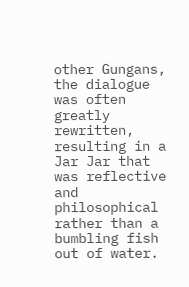other Gungans, the dialogue was often greatly rewritten, resulting in a Jar Jar that was reflective and philosophical rather than a bumbling fish out of water.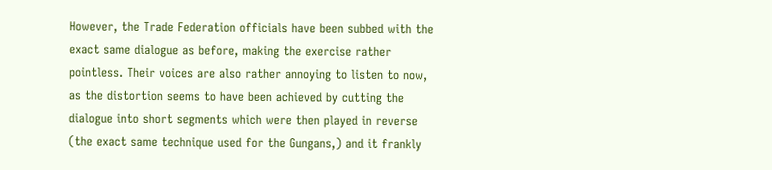However, the Trade Federation officials have been subbed with the exact same dialogue as before, making the exercise rather pointless. Their voices are also rather annoying to listen to now, as the distortion seems to have been achieved by cutting the dialogue into short segments which were then played in reverse (the exact same technique used for the Gungans,) and it frankly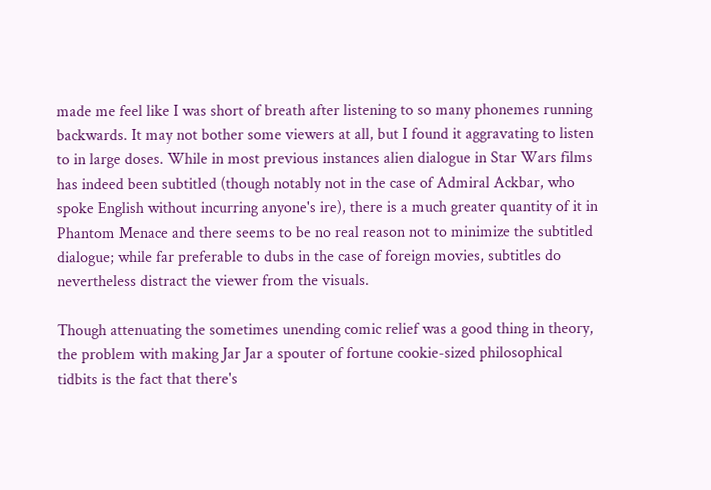made me feel like I was short of breath after listening to so many phonemes running backwards. It may not bother some viewers at all, but I found it aggravating to listen to in large doses. While in most previous instances alien dialogue in Star Wars films has indeed been subtitled (though notably not in the case of Admiral Ackbar, who spoke English without incurring anyone's ire), there is a much greater quantity of it in Phantom Menace and there seems to be no real reason not to minimize the subtitled dialogue; while far preferable to dubs in the case of foreign movies, subtitles do nevertheless distract the viewer from the visuals.

Though attenuating the sometimes unending comic relief was a good thing in theory, the problem with making Jar Jar a spouter of fortune cookie-sized philosophical tidbits is the fact that there's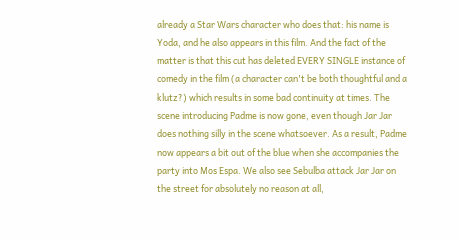already a Star Wars character who does that: his name is Yoda, and he also appears in this film. And the fact of the matter is that this cut has deleted EVERY SINGLE instance of comedy in the film (a character can't be both thoughtful and a klutz?) which results in some bad continuity at times. The scene introducing Padme is now gone, even though Jar Jar does nothing silly in the scene whatsoever. As a result, Padme now appears a bit out of the blue when she accompanies the party into Mos Espa. We also see Sebulba attack Jar Jar on the street for absolutely no reason at all,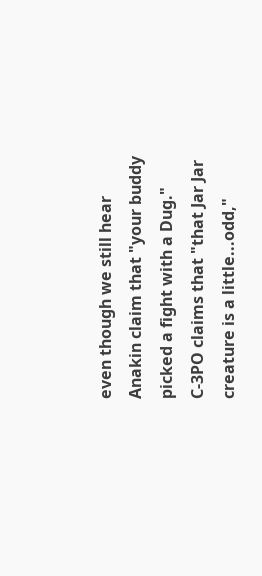even though we still hear Anakin claim that "your buddy picked a fight with a Dug." C-3PO claims that "that Jar Jar creature is a little...odd,"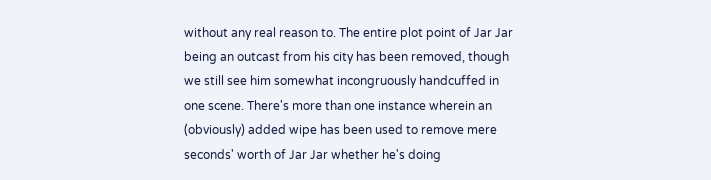without any real reason to. The entire plot point of Jar Jar being an outcast from his city has been removed, though we still see him somewhat incongruously handcuffed in one scene. There's more than one instance wherein an (obviously) added wipe has been used to remove mere seconds' worth of Jar Jar whether he's doing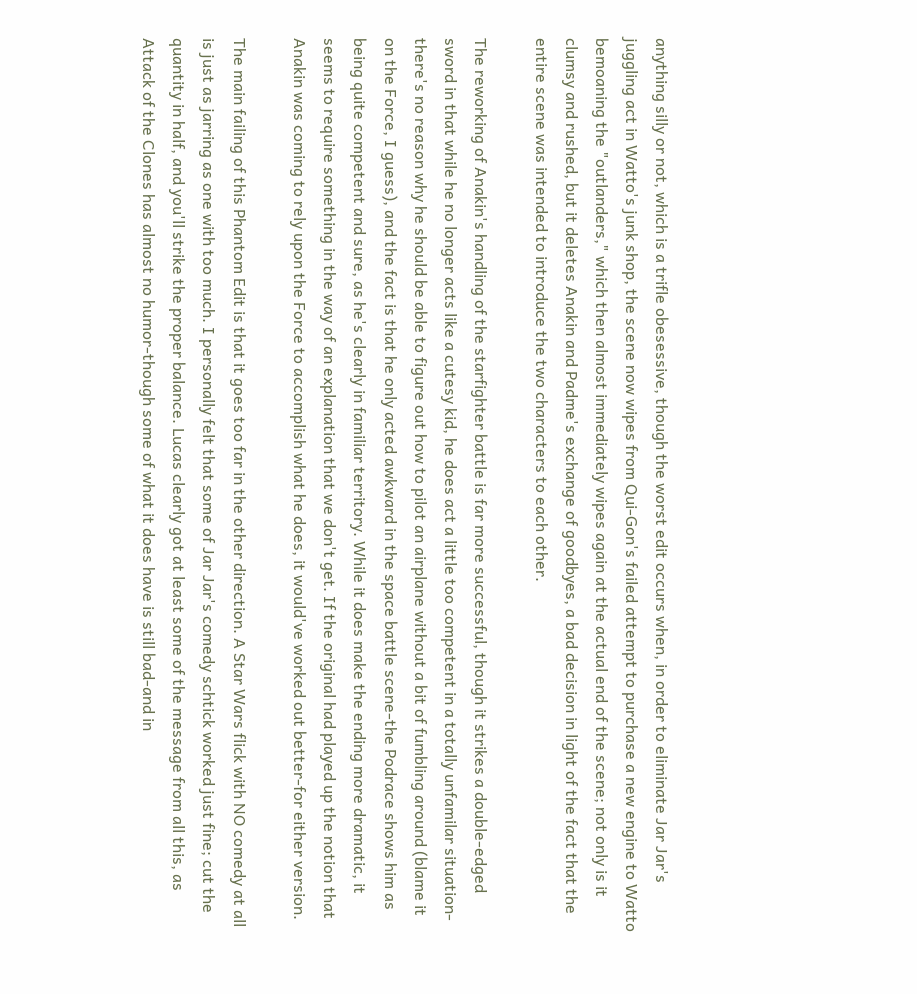anything silly or not, which is a trifle obesessive, though the worst edit occurs when, in order to eliminate Jar Jar's juggling act in Watto's junk shop, the scene now wipes from Qui-Gon's failed attempt to purchase a new engine to Watto bemoaning the "outlanders," which then almost immediately wipes again at the actual end of the scene; not only is it clumsy and rushed, but it deletes Anakin and Padme's exchange of goodbyes, a bad decision in light of the fact that the entire scene was intended to introduce the two characters to each other.

The reworking of Anakin's handling of the starfighter battle is far more successful, though it strikes a double-edged sword in that while he no longer acts like a cutesy kid, he does act a little too competent in a totally unfamilar situation-there's no reason why he should be able to figure out how to pilot an airplane without a bit of fumbling around (blame it on the Force, I guess), and the fact is that he only acted awkward in the space battle scene-the Podrace shows him as being quite competent and sure, as he's clearly in familiar territory. While it does make the ending more dramatic, it seems to require something in the way of an explanation that we don't get. If the original had played up the notion that Anakin was coming to rely upon the Force to accomplish what he does, it would've worked out better-for either version.

The main failing of this Phantom Edit is that it goes too far in the other direction. A Star Wars flick with NO comedy at all is just as jarring as one with too much. I personally felt that some of Jar Jar's comedy schtick worked just fine; cut the quantity in half, and you'll strike the proper balance. Lucas clearly got at least some of the message from all this, as Attack of the Clones has almost no humor-though some of what it does have is still bad-and in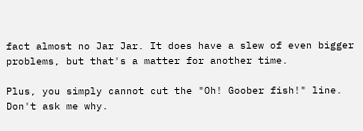fact almost no Jar Jar. It does have a slew of even bigger problems, but that's a matter for another time.

Plus, you simply cannot cut the "Oh! Goober fish!" line. Don't ask me why.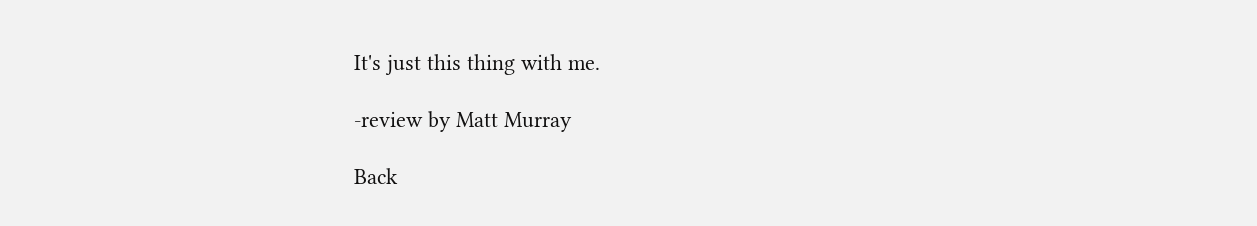It's just this thing with me.

-review by Matt Murray

Back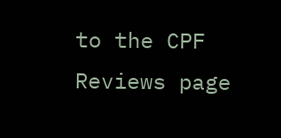to the CPF Reviews page